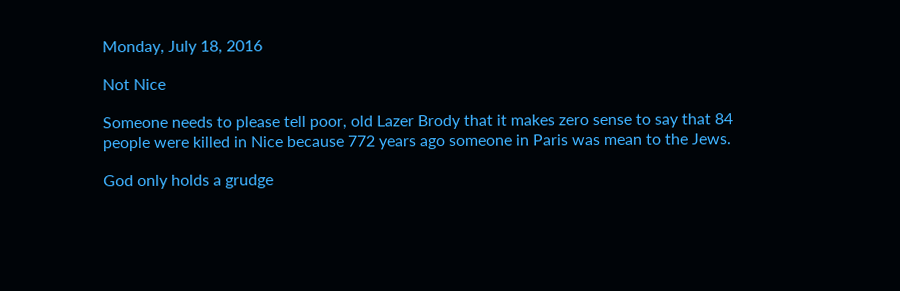Monday, July 18, 2016

Not Nice

Someone needs to please tell poor, old Lazer Brody that it makes zero sense to say that 84 people were killed in Nice because 772 years ago someone in Paris was mean to the Jews.

God only holds a grudge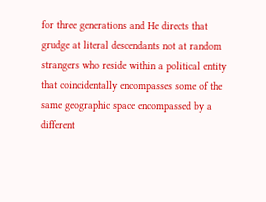for three generations and He directs that grudge at literal descendants not at random strangers who reside within a political entity that coincidentally encompasses some of the same geographic space encompassed by a different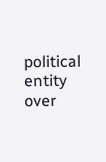political entity over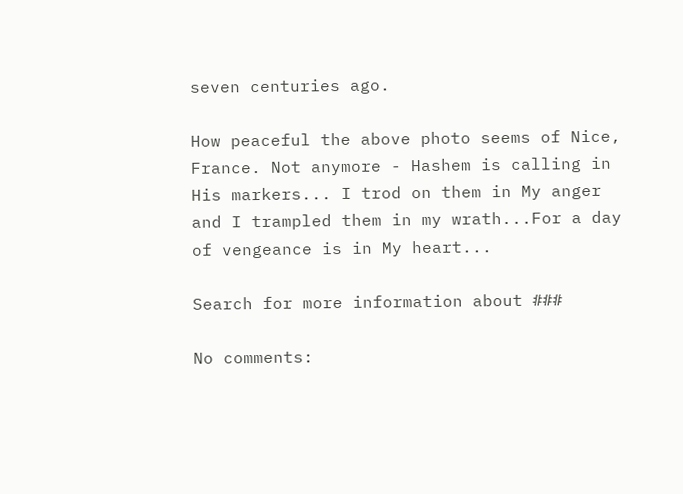seven centuries ago.

How peaceful the above photo seems of Nice, France. Not anymore - Hashem is calling in His markers... I trod on them in My anger and I trampled them in my wrath...For a day of vengeance is in My heart...

Search for more information about ###

No comments: